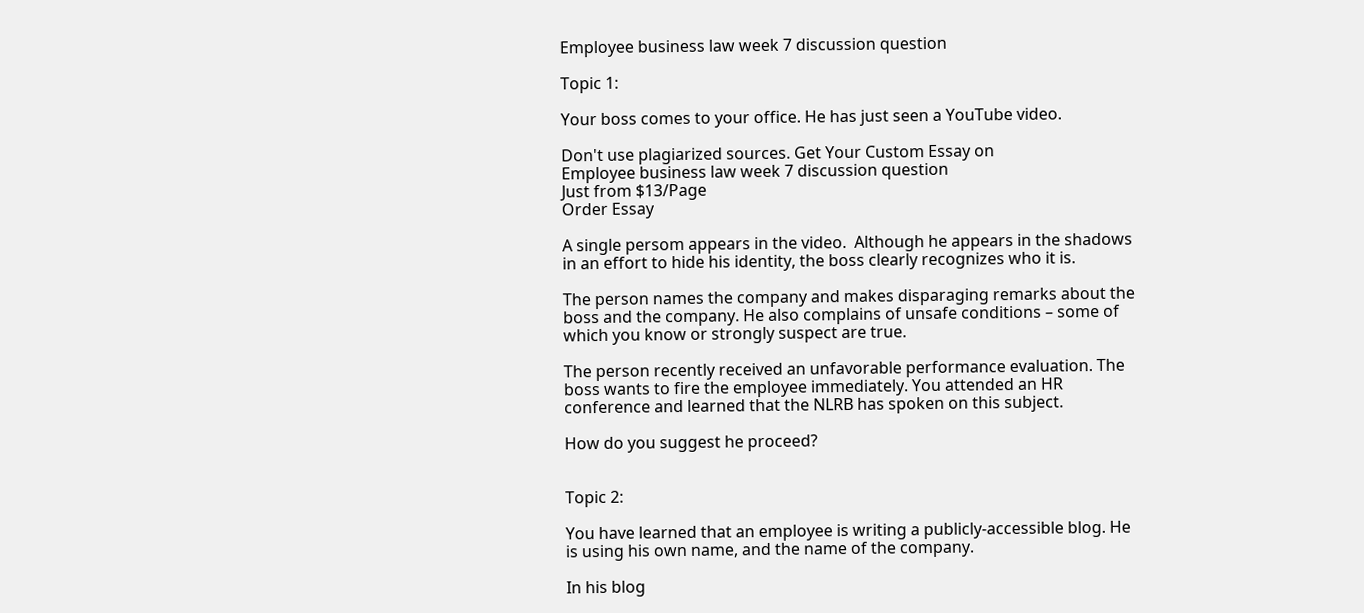Employee business law week 7 discussion question

Topic 1:

Your boss comes to your office. He has just seen a YouTube video.

Don't use plagiarized sources. Get Your Custom Essay on
Employee business law week 7 discussion question
Just from $13/Page
Order Essay

A single persom appears in the video.  Although he appears in the shadows in an effort to hide his identity, the boss clearly recognizes who it is.

The person names the company and makes disparaging remarks about the boss and the company. He also complains of unsafe conditions – some of which you know or strongly suspect are true.

The person recently received an unfavorable performance evaluation. The boss wants to fire the employee immediately. You attended an HR conference and learned that the NLRB has spoken on this subject.

How do you suggest he proceed?


Topic 2:

You have learned that an employee is writing a publicly-accessible blog. He is using his own name, and the name of the company.

In his blog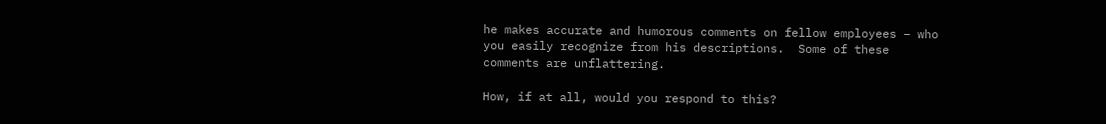he makes accurate and humorous comments on fellow employees – who you easily recognize from his descriptions.  Some of these comments are unflattering.

How, if at all, would you respond to this?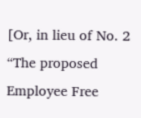[Or, in lieu of No. 2 “The proposed Employee Free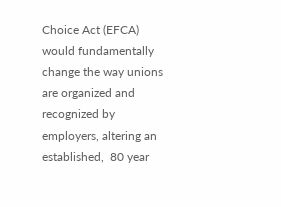Choice Act (EFCA) would fundamentally change the way unions are organized and recognized by employers, altering an established,  80 year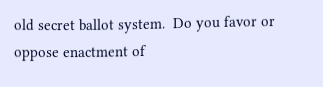old secret ballot system.  Do you favor or oppose enactment of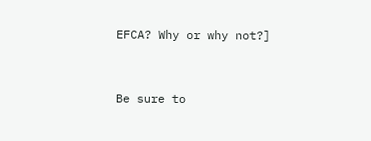EFCA? Why or why not?]


Be sure to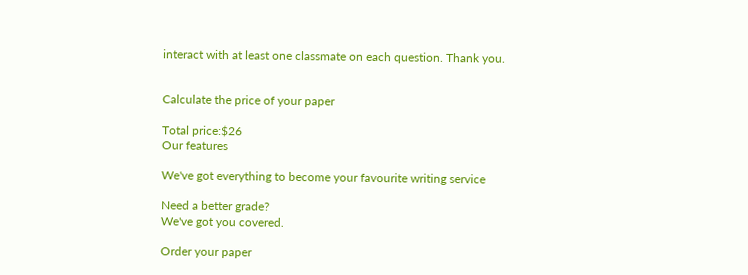interact with at least one classmate on each question. Thank you.


Calculate the price of your paper

Total price:$26
Our features

We've got everything to become your favourite writing service

Need a better grade?
We've got you covered.

Order your paper